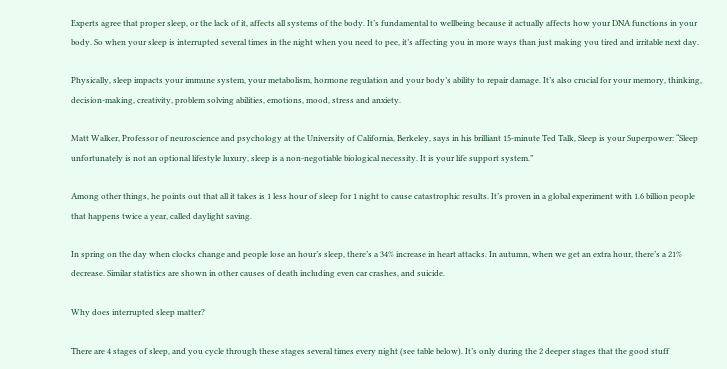Experts agree that proper sleep, or the lack of it, affects all systems of the body. It’s fundamental to wellbeing because it actually affects how your DNA functions in your body. So when your sleep is interrupted several times in the night when you need to pee, it’s affecting you in more ways than just making you tired and irritable next day.

Physically, sleep impacts your immune system, your metabolism, hormone regulation and your body’s ability to repair damage. It’s also crucial for your memory, thinking, decision-making, creativity, problem solving abilities, emotions, mood, stress and anxiety.

Matt Walker, Professor of neuroscience and psychology at the University of California, Berkeley, says in his brilliant 15-minute Ted Talk, Sleep is your Superpower: “Sleep unfortunately is not an optional lifestyle luxury, sleep is a non-negotiable biological necessity. It is your life support system.”

Among other things, he points out that all it takes is 1 less hour of sleep for 1 night to cause catastrophic results. It’s proven in a global experiment with 1.6 billion people that happens twice a year, called daylight saving.

In spring on the day when clocks change and people lose an hour’s sleep, there’s a 34% increase in heart attacks. In autumn, when we get an extra hour, there’s a 21% decrease. Similar statistics are shown in other causes of death including even car crashes, and suicide.

Why does interrupted sleep matter?

There are 4 stages of sleep, and you cycle through these stages several times every night (see table below). It’s only during the 2 deeper stages that the good stuff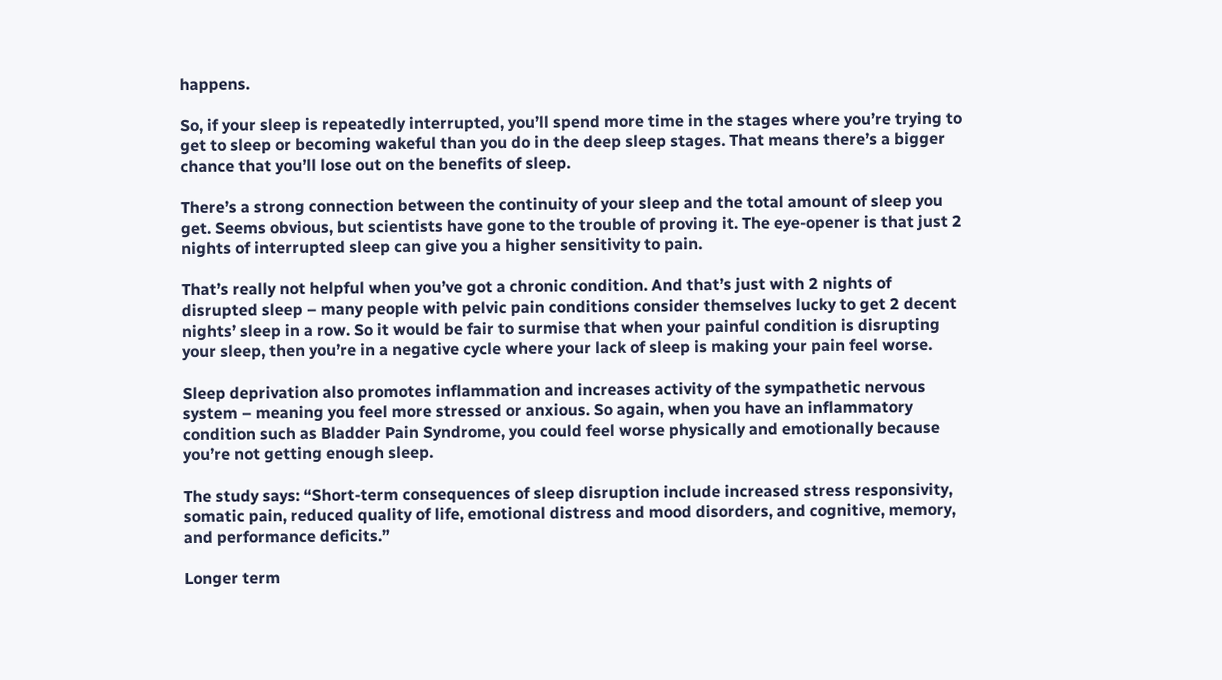happens.

So, if your sleep is repeatedly interrupted, you’ll spend more time in the stages where you’re trying to get to sleep or becoming wakeful than you do in the deep sleep stages. That means there’s a bigger chance that you’ll lose out on the benefits of sleep.

There’s a strong connection between the continuity of your sleep and the total amount of sleep you get. Seems obvious, but scientists have gone to the trouble of proving it. The eye-opener is that just 2 nights of interrupted sleep can give you a higher sensitivity to pain.

That’s really not helpful when you’ve got a chronic condition. And that’s just with 2 nights of disrupted sleep – many people with pelvic pain conditions consider themselves lucky to get 2 decent nights’ sleep in a row. So it would be fair to surmise that when your painful condition is disrupting your sleep, then you’re in a negative cycle where your lack of sleep is making your pain feel worse.

Sleep deprivation also promotes inflammation and increases activity of the sympathetic nervous system – meaning you feel more stressed or anxious. So again, when you have an inflammatory condition such as Bladder Pain Syndrome, you could feel worse physically and emotionally because you’re not getting enough sleep.

The study says: “Short-term consequences of sleep disruption include increased stress responsivity, somatic pain, reduced quality of life, emotional distress and mood disorders, and cognitive, memory, and performance deficits.”

Longer term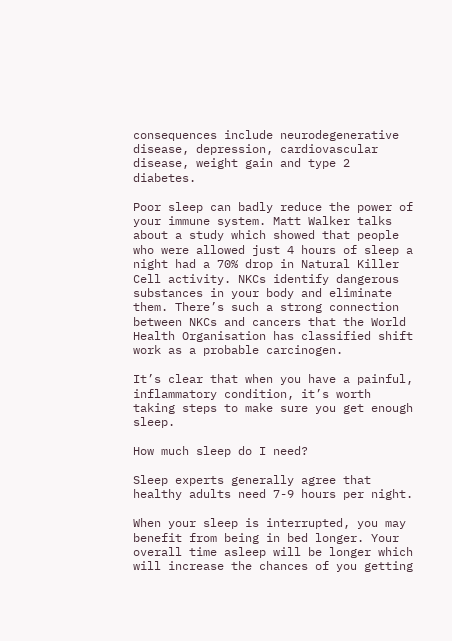consequences include neurodegenerative disease, depression, cardiovascular disease, weight gain and type 2 diabetes.

Poor sleep can badly reduce the power of your immune system. Matt Walker talks about a study which showed that people who were allowed just 4 hours of sleep a night had a 70% drop in Natural Killer Cell activity. NKCs identify dangerous substances in your body and eliminate them. There’s such a strong connection between NKCs and cancers that the World Health Organisation has classified shift work as a probable carcinogen.

It’s clear that when you have a painful, inflammatory condition, it’s worth taking steps to make sure you get enough sleep.

How much sleep do I need?

Sleep experts generally agree that healthy adults need 7-9 hours per night.

When your sleep is interrupted, you may benefit from being in bed longer. Your overall time asleep will be longer which will increase the chances of you getting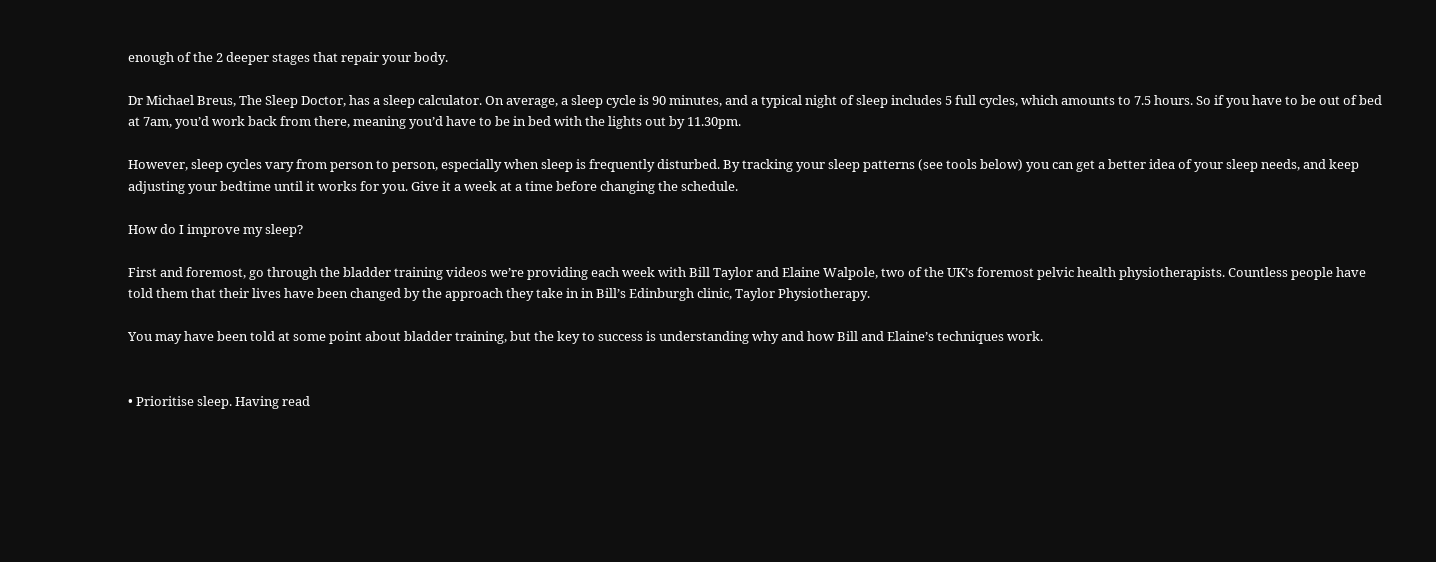enough of the 2 deeper stages that repair your body.

Dr Michael Breus, The Sleep Doctor, has a sleep calculator. On average, a sleep cycle is 90 minutes, and a typical night of sleep includes 5 full cycles, which amounts to 7.5 hours. So if you have to be out of bed at 7am, you’d work back from there, meaning you’d have to be in bed with the lights out by 11.30pm.

However, sleep cycles vary from person to person, especially when sleep is frequently disturbed. By tracking your sleep patterns (see tools below) you can get a better idea of your sleep needs, and keep adjusting your bedtime until it works for you. Give it a week at a time before changing the schedule.

How do I improve my sleep?

First and foremost, go through the bladder training videos we’re providing each week with Bill Taylor and Elaine Walpole, two of the UK’s foremost pelvic health physiotherapists. Countless people have told them that their lives have been changed by the approach they take in in Bill’s Edinburgh clinic, Taylor Physiotherapy.

You may have been told at some point about bladder training, but the key to success is understanding why and how Bill and Elaine’s techniques work.


• Prioritise sleep. Having read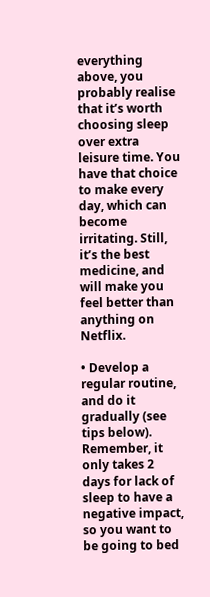everything above, you probably realise that it’s worth choosing sleep over extra leisure time. You have that choice to make every day, which can become irritating. Still, it’s the best medicine, and will make you feel better than anything on Netflix.

• Develop a regular routine, and do it gradually (see tips below). Remember, it only takes 2 days for lack of sleep to have a negative impact, so you want to be going to bed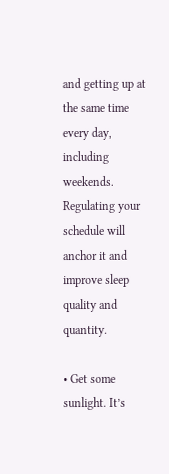and getting up at the same time every day, including weekends. Regulating your schedule will anchor it and improve sleep quality and quantity.

• Get some sunlight. It’s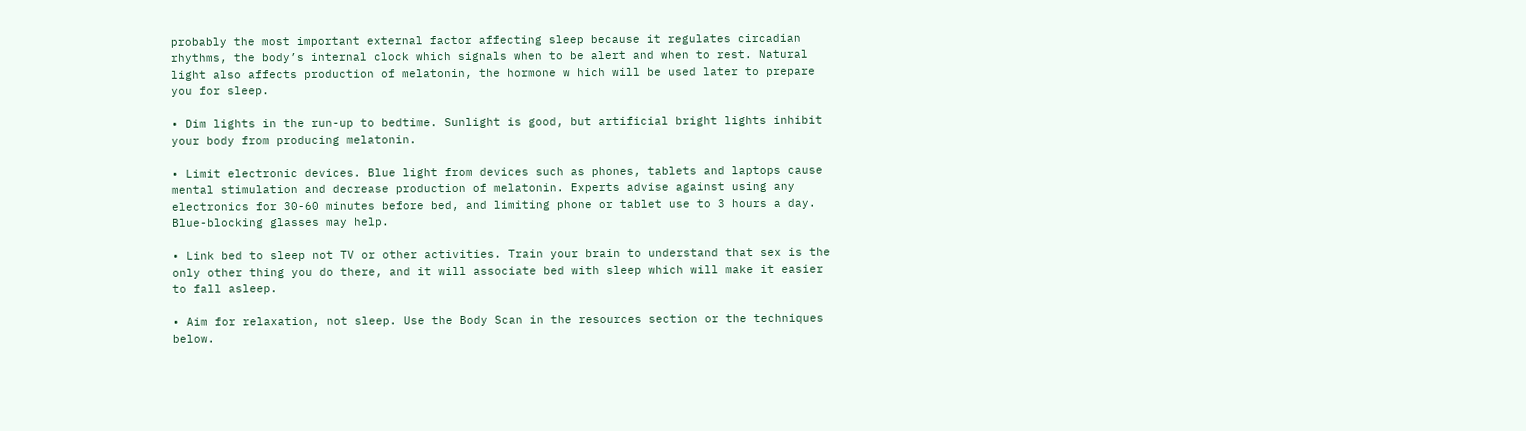probably the most important external factor affecting sleep because it regulates circadian rhythms, the body’s internal clock which signals when to be alert and when to rest. Natural light also affects production of melatonin, the hormone w hich will be used later to prepare you for sleep.

• Dim lights in the run-up to bedtime. Sunlight is good, but artificial bright lights inhibit your body from producing melatonin.

• Limit electronic devices. Blue light from devices such as phones, tablets and laptops cause mental stimulation and decrease production of melatonin. Experts advise against using any electronics for 30-60 minutes before bed, and limiting phone or tablet use to 3 hours a day. Blue-blocking glasses may help.

• Link bed to sleep not TV or other activities. Train your brain to understand that sex is the only other thing you do there, and it will associate bed with sleep which will make it easier to fall asleep.

• Aim for relaxation, not sleep. Use the Body Scan in the resources section or the techniques below.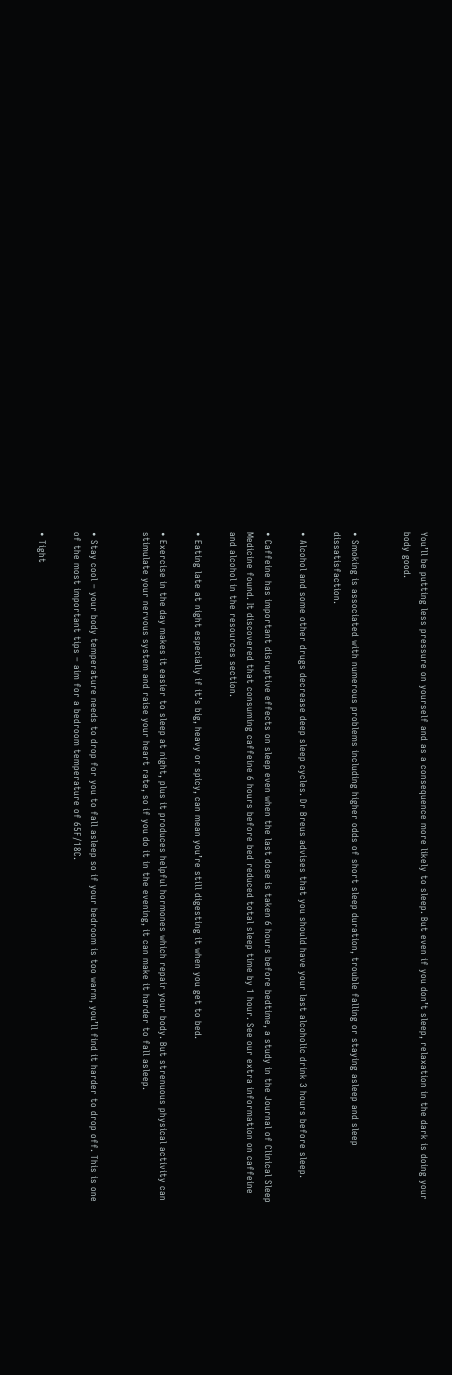You’ll be putting less pressure on yourself and as a consequence more likely to sleep. But even if you don’t sleep, relaxation in the dark is doing your body good.


• Smoking is associated with numerous problems including higher odds of short sleep duration, trouble falling or staying asleep and sleep dissatisfaction.

• Alcohol and some other drugs decrease deep sleep cycles. Dr Breus advises that you should have your last alcoholic drink 3 hours before sleep.

• Caffeine has important disruptive effects on sleep even when the last dose is taken 6 hours before bedtime, a study in the Journal of Clinical Sleep Medicine found. It discovered that consuming caffeine 6 hours before bed reduced total sleep time by 1 hour. See our extra information on caffeine and alcohol in the resources section.

• Eating late at night especially if it’s big, heavy or spicy, can mean you’re still digesting it when you get to bed.

• Exercise in the day makes it easier to sleep at night, plus it produces helpful hormones which repair your body. But strenuous physical activity can stimulate your nervous system and raise your heart rate, so if you do it in the evening, it can make it harder to fall asleep.


• Stay cool – your body temperature needs to drop for you to fall asleep so if your bedroom is too warm, you’ll find it harder to drop off. This is one of the most important tips – aim for a bedroom temperature of 65F/18C.

• Tight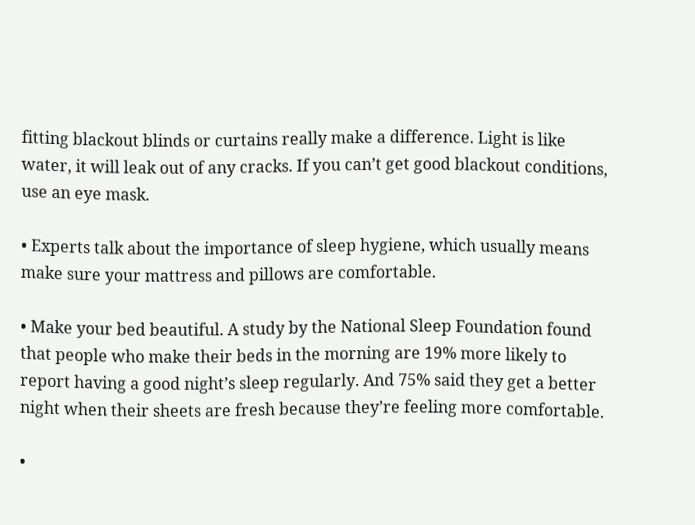fitting blackout blinds or curtains really make a difference. Light is like water, it will leak out of any cracks. If you can’t get good blackout conditions, use an eye mask.

• Experts talk about the importance of sleep hygiene, which usually means make sure your mattress and pillows are comfortable.

• Make your bed beautiful. A study by the National Sleep Foundation found that people who make their beds in the morning are 19% more likely to report having a good night’s sleep regularly. And 75% said they get a better night when their sheets are fresh because they’re feeling more comfortable.

•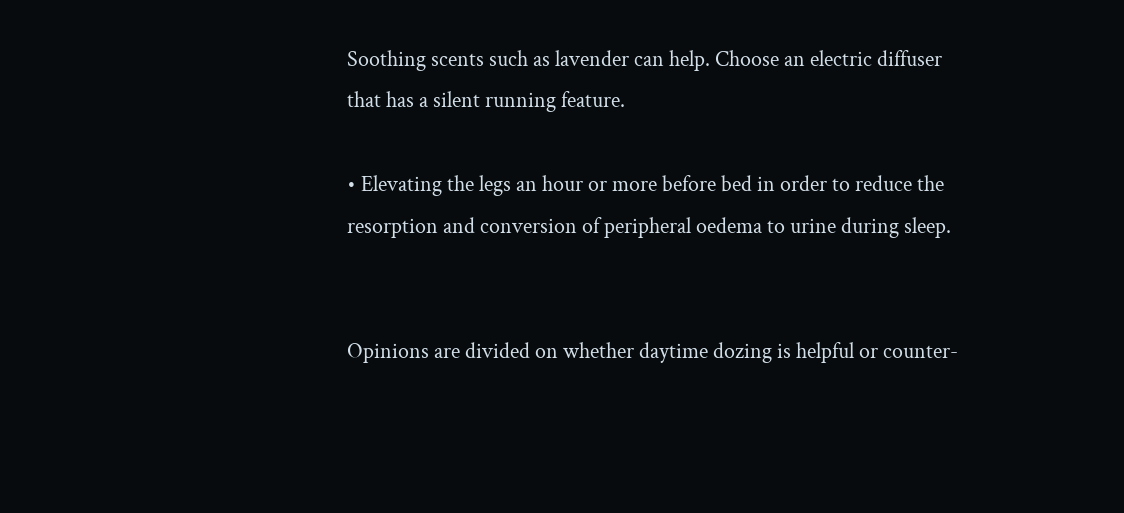Soothing scents such as lavender can help. Choose an electric diffuser that has a silent running feature.

• Elevating the legs an hour or more before bed in order to reduce the resorption and conversion of peripheral oedema to urine during sleep.


Opinions are divided on whether daytime dozing is helpful or counter-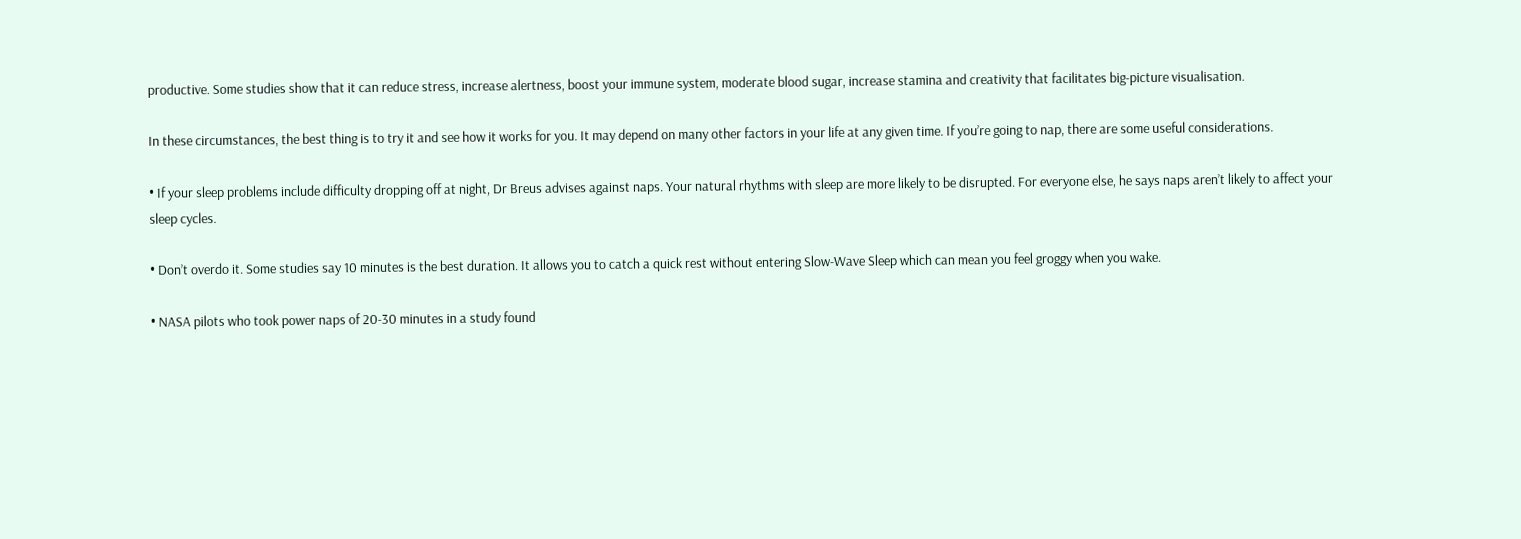productive. Some studies show that it can reduce stress, increase alertness, boost your immune system, moderate blood sugar, increase stamina and creativity that facilitates big-picture visualisation.

In these circumstances, the best thing is to try it and see how it works for you. It may depend on many other factors in your life at any given time. If you’re going to nap, there are some useful considerations.

• If your sleep problems include difficulty dropping off at night, Dr Breus advises against naps. Your natural rhythms with sleep are more likely to be disrupted. For everyone else, he says naps aren’t likely to affect your sleep cycles.

• Don’t overdo it. Some studies say 10 minutes is the best duration. It allows you to catch a quick rest without entering Slow-Wave Sleep which can mean you feel groggy when you wake.

• NASA pilots who took power naps of 20-30 minutes in a study found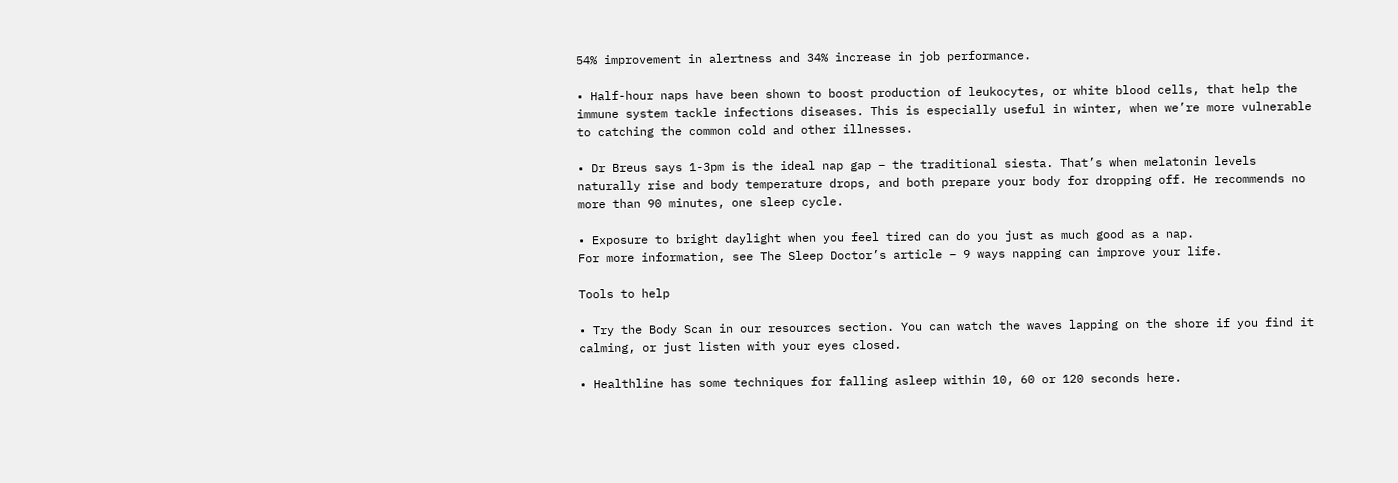54% improvement in alertness and 34% increase in job performance.

• Half-hour naps have been shown to boost production of leukocytes, or white blood cells, that help the immune system tackle infections diseases. This is especially useful in winter, when we’re more vulnerable to catching the common cold and other illnesses.

• Dr Breus says 1-3pm is the ideal nap gap – the traditional siesta. That’s when melatonin levels naturally rise and body temperature drops, and both prepare your body for dropping off. He recommends no more than 90 minutes, one sleep cycle.

• Exposure to bright daylight when you feel tired can do you just as much good as a nap.
For more information, see The Sleep Doctor’s article – 9 ways napping can improve your life.

Tools to help

• Try the Body Scan in our resources section. You can watch the waves lapping on the shore if you find it calming, or just listen with your eyes closed.

• Healthline has some techniques for falling asleep within 10, 60 or 120 seconds here.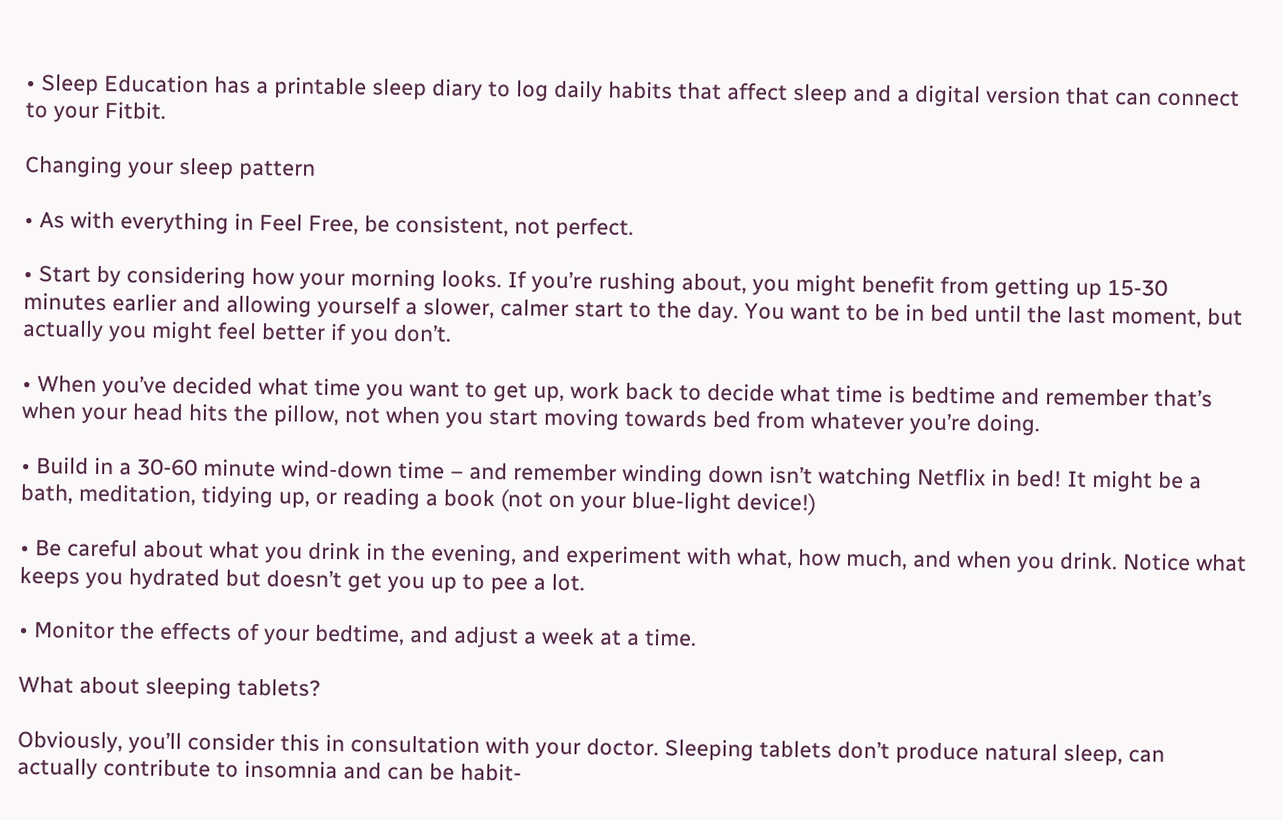• Sleep Education has a printable sleep diary to log daily habits that affect sleep and a digital version that can connect to your Fitbit.

Changing your sleep pattern

• As with everything in Feel Free, be consistent, not perfect.

• Start by considering how your morning looks. If you’re rushing about, you might benefit from getting up 15-30 minutes earlier and allowing yourself a slower, calmer start to the day. You want to be in bed until the last moment, but actually you might feel better if you don’t.

• When you’ve decided what time you want to get up, work back to decide what time is bedtime and remember that’s when your head hits the pillow, not when you start moving towards bed from whatever you’re doing.

• Build in a 30-60 minute wind-down time – and remember winding down isn’t watching Netflix in bed! It might be a bath, meditation, tidying up, or reading a book (not on your blue-light device!)

• Be careful about what you drink in the evening, and experiment with what, how much, and when you drink. Notice what keeps you hydrated but doesn’t get you up to pee a lot.

• Monitor the effects of your bedtime, and adjust a week at a time.

What about sleeping tablets?

Obviously, you’ll consider this in consultation with your doctor. Sleeping tablets don’t produce natural sleep, can actually contribute to insomnia and can be habit-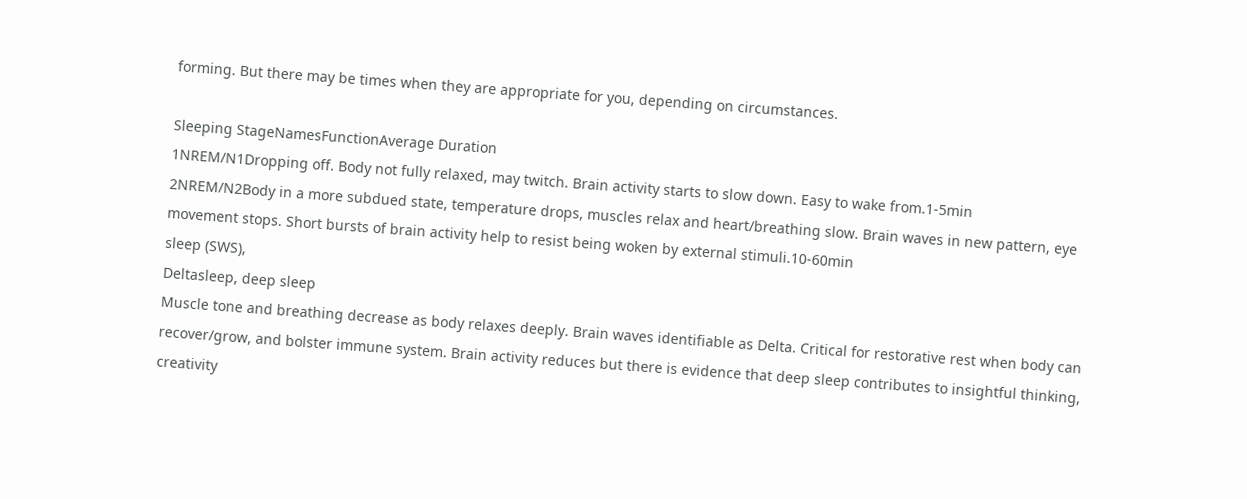forming. But there may be times when they are appropriate for you, depending on circumstances.

Sleeping StageNamesFunctionAverage Duration
1NREM/N1Dropping off. Body not fully relaxed, may twitch. Brain activity starts to slow down. Easy to wake from.1-5min
2NREM/N2Body in a more subdued state, temperature drops, muscles relax and heart/breathing slow. Brain waves in new pattern, eye movement stops. Short bursts of brain activity help to resist being woken by external stimuli.10-60min
sleep (SWS),
Deltasleep, deep sleep
Muscle tone and breathing decrease as body relaxes deeply. Brain waves identifiable as Delta. Critical for restorative rest when body can recover/grow, and bolster immune system. Brain activity reduces but there is evidence that deep sleep contributes to insightful thinking, creativity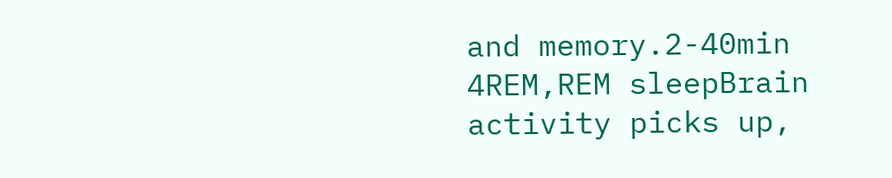and memory.2-40min
4REM,REM sleepBrain activity picks up,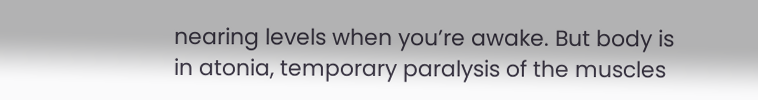nearing levels when you’re awake. But body is in atonia, temporary paralysis of the muscles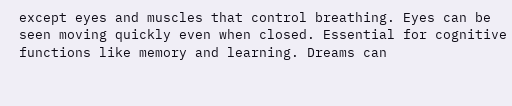except eyes and muscles that control breathing. Eyes can be seen moving quickly even when closed. Essential for cognitive functions like memory and learning. Dreams can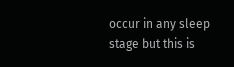occur in any sleep stage but this is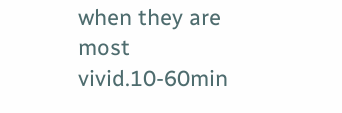when they are most vivid.10-60min